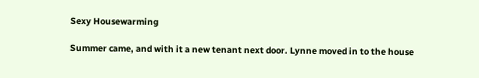Sexy Housewarming

Summer came, and with it a new tenant next door. Lynne moved in to the house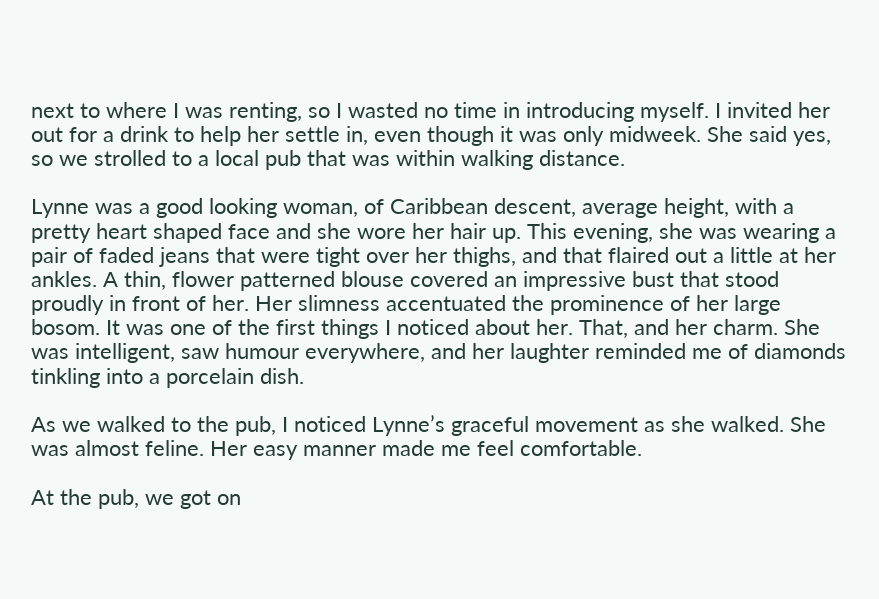next to where I was renting, so I wasted no time in introducing myself. I invited her out for a drink to help her settle in, even though it was only midweek. She said yes, so we strolled to a local pub that was within walking distance.

Lynne was a good looking woman, of Caribbean descent, average height, with a pretty heart shaped face and she wore her hair up. This evening, she was wearing a pair of faded jeans that were tight over her thighs, and that flaired out a little at her ankles. A thin, flower patterned blouse covered an impressive bust that stood proudly in front of her. Her slimness accentuated the prominence of her large bosom. It was one of the first things I noticed about her. That, and her charm. She was intelligent, saw humour everywhere, and her laughter reminded me of diamonds tinkling into a porcelain dish.

As we walked to the pub, I noticed Lynne’s graceful movement as she walked. She was almost feline. Her easy manner made me feel comfortable.

At the pub, we got on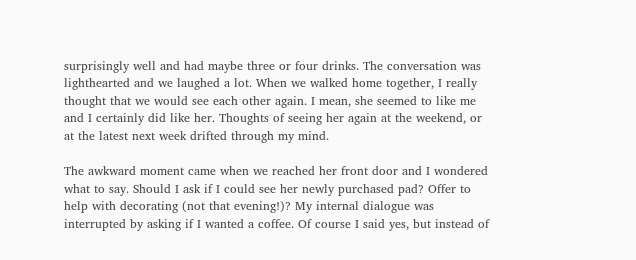surprisingly well and had maybe three or four drinks. The conversation was lighthearted and we laughed a lot. When we walked home together, I really thought that we would see each other again. I mean, she seemed to like me and I certainly did like her. Thoughts of seeing her again at the weekend, or at the latest next week drifted through my mind.

The awkward moment came when we reached her front door and I wondered what to say. Should I ask if I could see her newly purchased pad? Offer to help with decorating (not that evening!)? My internal dialogue was interrupted by asking if I wanted a coffee. Of course I said yes, but instead of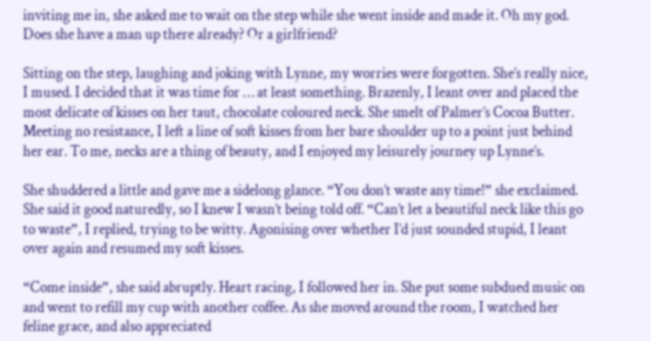inviting me in, she asked me to wait on the step while she went inside and made it. Oh my god. Does she have a man up there already? Or a girlfriend?

Sitting on the step, laughing and joking with Lynne, my worries were forgotten. She’s really nice, I mused. I decided that it was time for … at least something. Brazenly, I leant over and placed the most delicate of kisses on her taut, chocolate coloured neck. She smelt of Palmer’s Cocoa Butter. Meeting no resistance, I left a line of soft kisses from her bare shoulder up to a point just behind her ear. To me, necks are a thing of beauty, and I enjoyed my leisurely journey up Lynne’s.

She shuddered a little and gave me a sidelong glance. “You don’t waste any time!” she exclaimed. She said it good naturedly, so I knew I wasn’t being told off. “Can’t let a beautiful neck like this go to waste”, I replied, trying to be witty. Agonising over whether I’d just sounded stupid, I leant over again and resumed my soft kisses.

“Come inside”, she said abruptly. Heart racing, I followed her in. She put some subdued music on and went to refill my cup with another coffee. As she moved around the room, I watched her feline grace, and also appreciated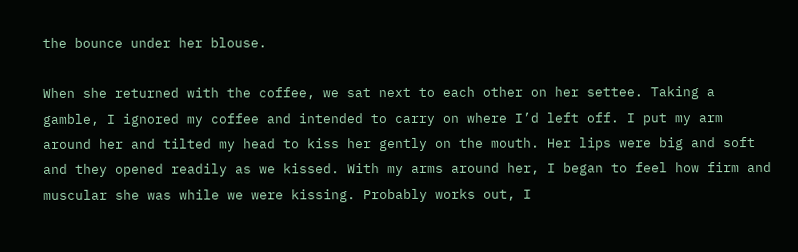the bounce under her blouse.

When she returned with the coffee, we sat next to each other on her settee. Taking a gamble, I ignored my coffee and intended to carry on where I’d left off. I put my arm around her and tilted my head to kiss her gently on the mouth. Her lips were big and soft and they opened readily as we kissed. With my arms around her, I began to feel how firm and muscular she was while we were kissing. Probably works out, I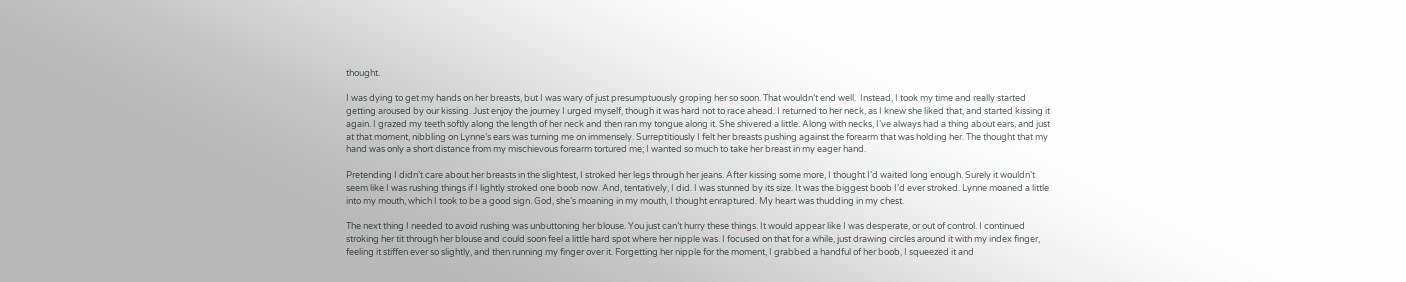thought.

I was dying to get my hands on her breasts, but I was wary of just presumptuously groping her so soon. That wouldn’t end well.  Instead, I took my time and really started getting aroused by our kissing. Just enjoy the journey I urged myself, though it was hard not to race ahead. I returned to her neck, as I knew she liked that, and started kissing it again. I grazed my teeth softly along the length of her neck and then ran my tongue along it. She shivered a little. Along with necks, I’ve always had a thing about ears, and just at that moment, nibbling on Lynne’s ears was turning me on immensely. Surreptitiously I felt her breasts pushing against the forearm that was holding her. The thought that my hand was only a short distance from my mischievous forearm tortured me; I wanted so much to take her breast in my eager hand.

Pretending I didn’t care about her breasts in the slightest, I stroked her legs through her jeans. After kissing some more, I thought I’d waited long enough. Surely it wouldn’t seem like I was rushing things if I lightly stroked one boob now. And, tentatively, I did. I was stunned by its size. It was the biggest boob I’d ever stroked. Lynne moaned a little into my mouth, which I took to be a good sign. God, she’s moaning in my mouth, I thought enraptured. My heart was thudding in my chest.

The next thing I needed to avoid rushing was unbuttoning her blouse. You just can’t hurry these things. It would appear like I was desperate, or out of control. I continued stroking her tit through her blouse and could soon feel a little hard spot where her nipple was. I focused on that for a while, just drawing circles around it with my index finger, feeling it stiffen ever so slightly, and then running my finger over it. Forgetting her nipple for the moment, I grabbed a handful of her boob, I squeezed it and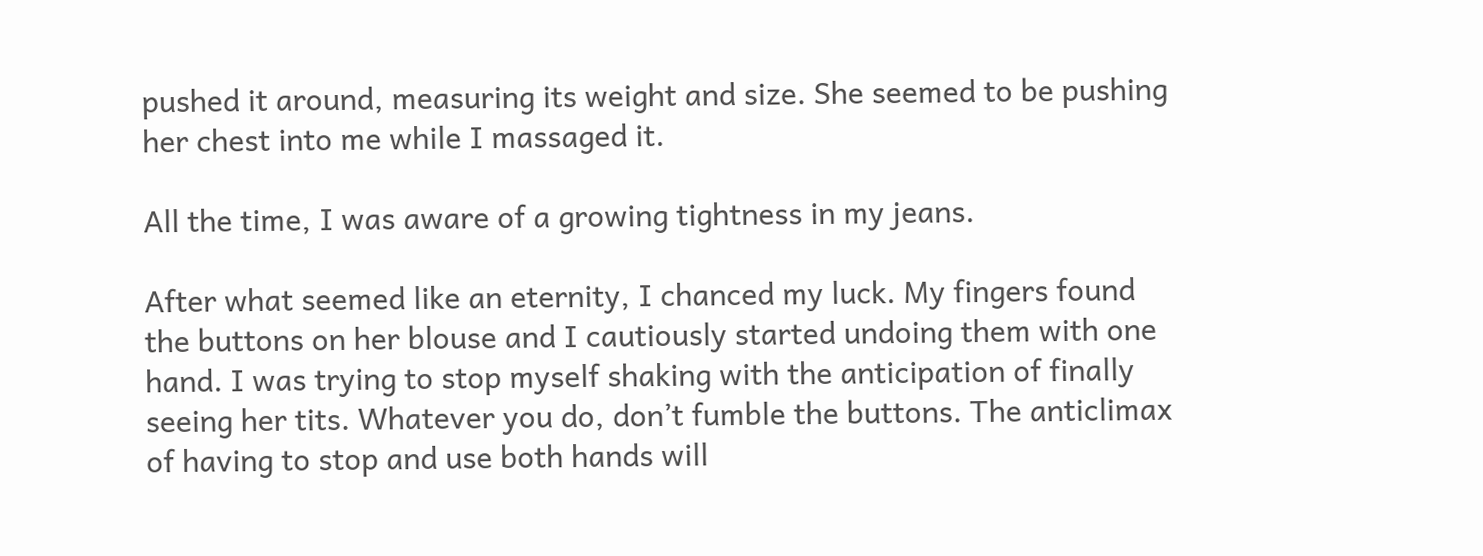pushed it around, measuring its weight and size. She seemed to be pushing her chest into me while I massaged it.

All the time, I was aware of a growing tightness in my jeans.

After what seemed like an eternity, I chanced my luck. My fingers found the buttons on her blouse and I cautiously started undoing them with one hand. I was trying to stop myself shaking with the anticipation of finally seeing her tits. Whatever you do, don’t fumble the buttons. The anticlimax of having to stop and use both hands will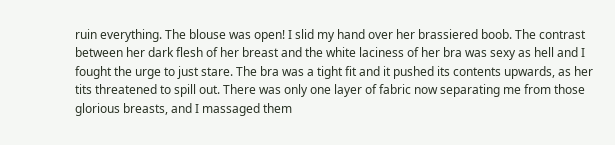ruin everything. The blouse was open! I slid my hand over her brassiered boob. The contrast between her dark flesh of her breast and the white laciness of her bra was sexy as hell and I fought the urge to just stare. The bra was a tight fit and it pushed its contents upwards, as her tits threatened to spill out. There was only one layer of fabric now separating me from those glorious breasts, and I massaged them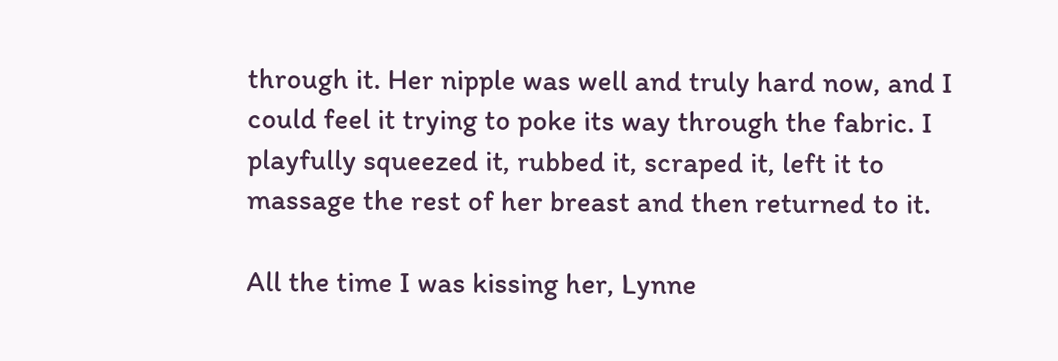through it. Her nipple was well and truly hard now, and I could feel it trying to poke its way through the fabric. I playfully squeezed it, rubbed it, scraped it, left it to massage the rest of her breast and then returned to it.

All the time I was kissing her, Lynne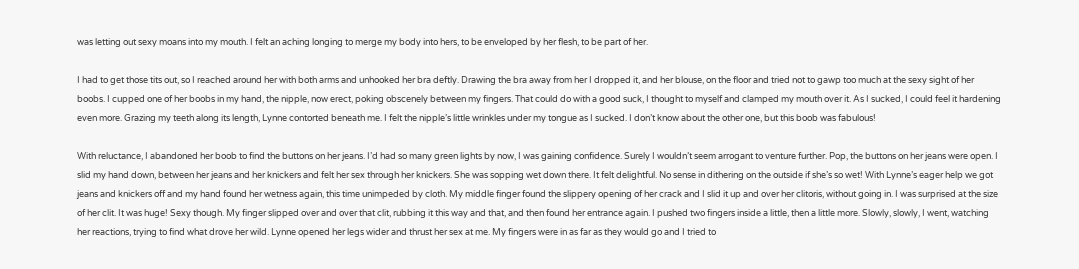was letting out sexy moans into my mouth. I felt an aching longing to merge my body into hers, to be enveloped by her flesh, to be part of her.

I had to get those tits out, so I reached around her with both arms and unhooked her bra deftly. Drawing the bra away from her I dropped it, and her blouse, on the floor and tried not to gawp too much at the sexy sight of her boobs. I cupped one of her boobs in my hand, the nipple, now erect, poking obscenely between my fingers. That could do with a good suck, I thought to myself and clamped my mouth over it. As I sucked, I could feel it hardening even more. Grazing my teeth along its length, Lynne contorted beneath me. I felt the nipple’s little wrinkles under my tongue as I sucked. I don’t know about the other one, but this boob was fabulous!

With reluctance, I abandoned her boob to find the buttons on her jeans. I’d had so many green lights by now, I was gaining confidence. Surely I wouldn’t seem arrogant to venture further. Pop, the buttons on her jeans were open. I slid my hand down, between her jeans and her knickers and felt her sex through her knickers. She was sopping wet down there. It felt delightful. No sense in dithering on the outside if she’s so wet! With Lynne’s eager help we got jeans and knickers off and my hand found her wetness again, this time unimpeded by cloth. My middle finger found the slippery opening of her crack and I slid it up and over her clitoris, without going in. I was surprised at the size of her clit. It was huge! Sexy though. My finger slipped over and over that clit, rubbing it this way and that, and then found her entrance again. I pushed two fingers inside a little, then a little more. Slowly, slowly, I went, watching her reactions, trying to find what drove her wild. Lynne opened her legs wider and thrust her sex at me. My fingers were in as far as they would go and I tried to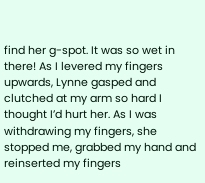find her g-spot. It was so wet in there! As I levered my fingers upwards, Lynne gasped and clutched at my arm so hard I thought I’d hurt her. As I was withdrawing my fingers, she stopped me, grabbed my hand and reinserted my fingers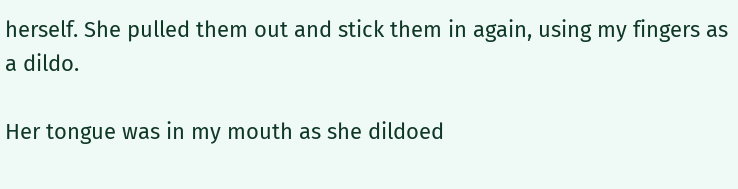herself. She pulled them out and stick them in again, using my fingers as a dildo.

Her tongue was in my mouth as she dildoed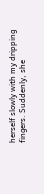herself slowly with my dripping fingers. Suddenly, she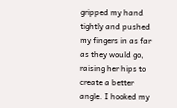gripped my hand tightly and pushed my fingers in as far as they would go, raising her hips to create a better angle. I hooked my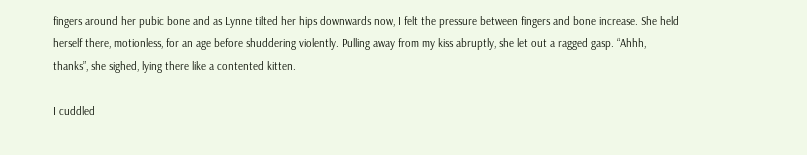fingers around her pubic bone and as Lynne tilted her hips downwards now, I felt the pressure between fingers and bone increase. She held herself there, motionless, for an age before shuddering violently. Pulling away from my kiss abruptly, she let out a ragged gasp. “Ahhh, thanks”, she sighed, lying there like a contented kitten.

I cuddled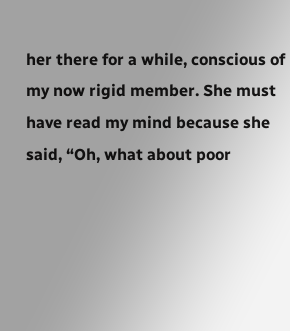her there for a while, conscious of my now rigid member. She must have read my mind because she said, “Oh, what about poor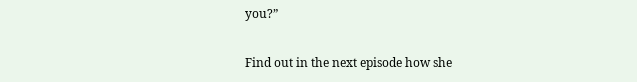you?”

Find out in the next episode how she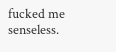fucked me senseless.